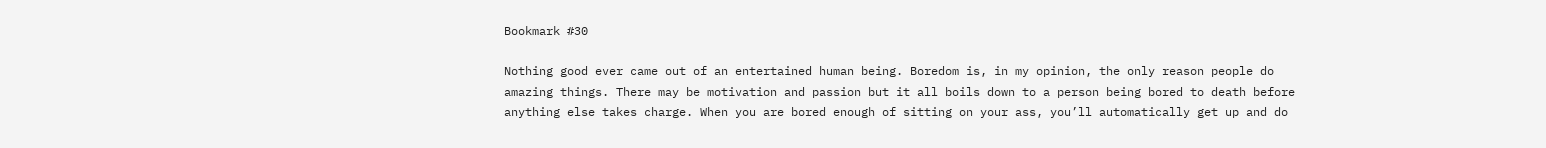Bookmark #30

Nothing good ever came out of an entertained human being. Boredom is, in my opinion, the only reason people do amazing things. There may be motivation and passion but it all boils down to a person being bored to death before anything else takes charge. When you are bored enough of sitting on your ass, you’ll automatically get up and do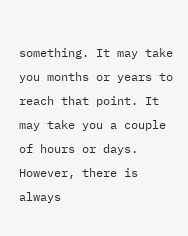something. It may take you months or years to reach that point. It may take you a couple of hours or days. However, there is always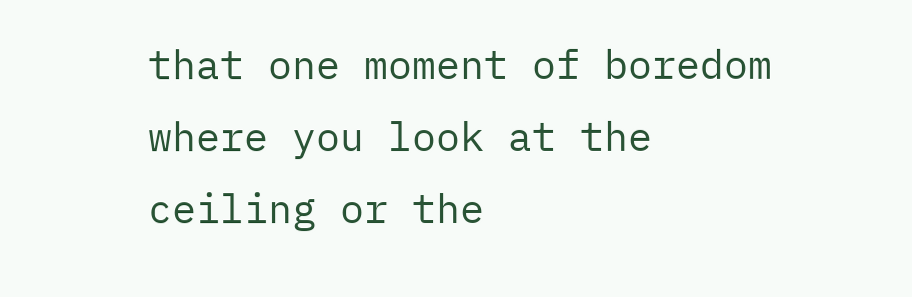that one moment of boredom where you look at the ceiling or the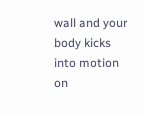wall and your body kicks into motion on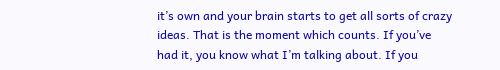it’s own and your brain starts to get all sorts of crazy ideas. That is the moment which counts. If you’ve had it, you know what I’m talking about. If you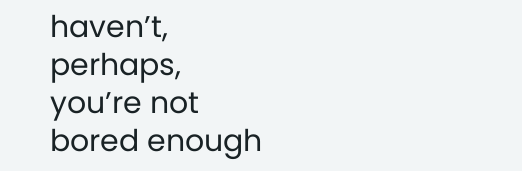haven’t, perhaps, you’re not bored enough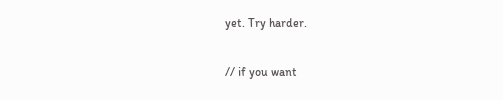yet. Try harder.

// if you want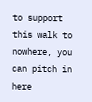to support this walk to nowhere, you can pitch in here